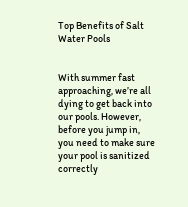Top Benefits of Salt Water Pools


With summer fast approaching, we’re all dying to get back into our pools. However, before you jump in, you need to make sure your pool is sanitized correctly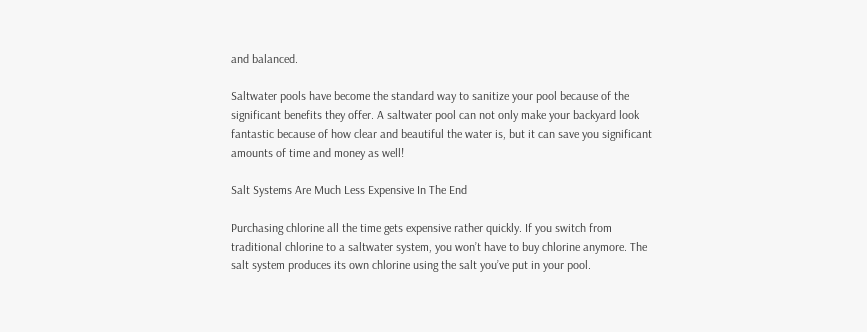and balanced.

Saltwater pools have become the standard way to sanitize your pool because of the significant benefits they offer. A saltwater pool can not only make your backyard look fantastic because of how clear and beautiful the water is, but it can save you significant amounts of time and money as well!

Salt Systems Are Much Less Expensive In The End

Purchasing chlorine all the time gets expensive rather quickly. If you switch from traditional chlorine to a saltwater system, you won’t have to buy chlorine anymore. The salt system produces its own chlorine using the salt you’ve put in your pool.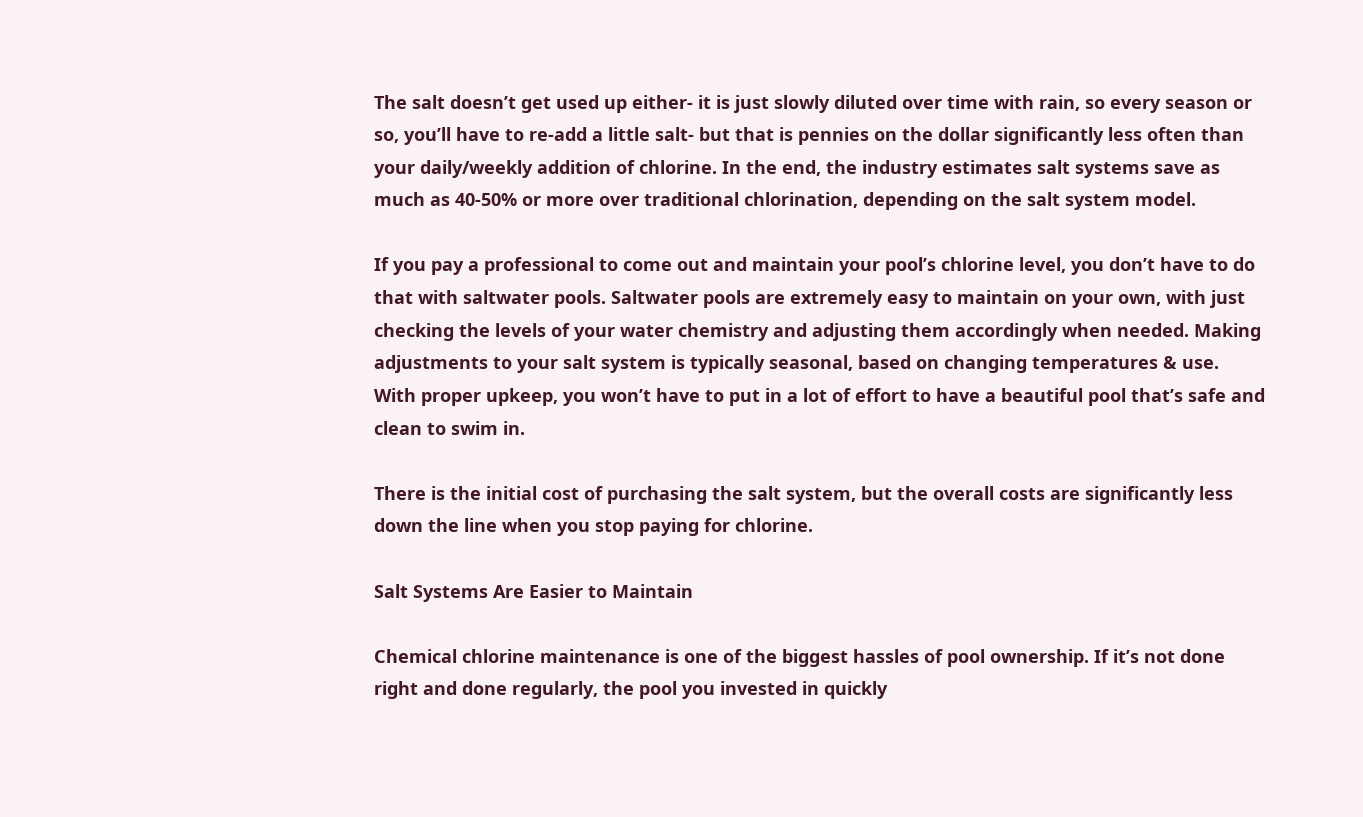The salt doesn’t get used up either- it is just slowly diluted over time with rain, so every season or so, you’ll have to re-add a little salt- but that is pennies on the dollar significantly less often than your daily/weekly addition of chlorine. In the end, the industry estimates salt systems save as much as 40-50% or more over traditional chlorination, depending on the salt system model.

If you pay a professional to come out and maintain your pool’s chlorine level, you don’t have to do that with saltwater pools. Saltwater pools are extremely easy to maintain on your own, with just checking the levels of your water chemistry and adjusting them accordingly when needed. Making adjustments to your salt system is typically seasonal, based on changing temperatures & use.  With proper upkeep, you won’t have to put in a lot of effort to have a beautiful pool that’s safe and clean to swim in.

There is the initial cost of purchasing the salt system, but the overall costs are significantly less down the line when you stop paying for chlorine.

Salt Systems Are Easier to Maintain

Chemical chlorine maintenance is one of the biggest hassles of pool ownership. If it’s not done right and done regularly, the pool you invested in quickly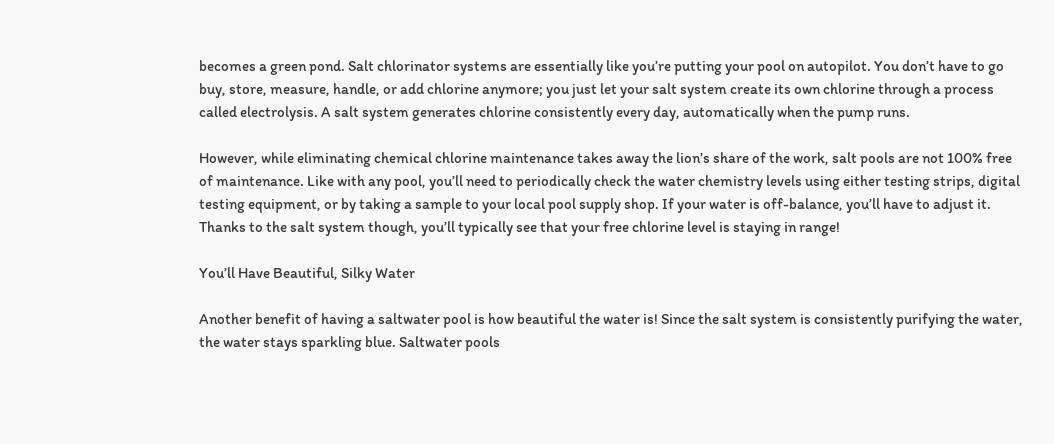becomes a green pond. Salt chlorinator systems are essentially like you’re putting your pool on autopilot. You don’t have to go buy, store, measure, handle, or add chlorine anymore; you just let your salt system create its own chlorine through a process called electrolysis. A salt system generates chlorine consistently every day, automatically when the pump runs.

However, while eliminating chemical chlorine maintenance takes away the lion’s share of the work, salt pools are not 100% free of maintenance. Like with any pool, you’ll need to periodically check the water chemistry levels using either testing strips, digital testing equipment, or by taking a sample to your local pool supply shop. If your water is off-balance, you’ll have to adjust it. Thanks to the salt system though, you’ll typically see that your free chlorine level is staying in range!

You’ll Have Beautiful, Silky Water

Another benefit of having a saltwater pool is how beautiful the water is! Since the salt system is consistently purifying the water, the water stays sparkling blue. Saltwater pools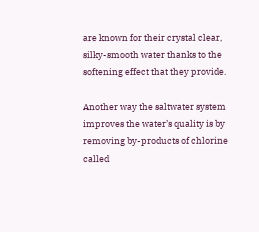are known for their crystal clear, silky-smooth water thanks to the softening effect that they provide.

Another way the saltwater system improves the water’s quality is by removing by-products of chlorine called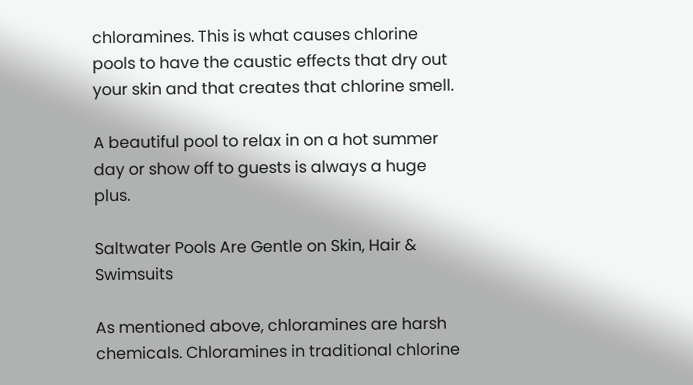chloramines. This is what causes chlorine pools to have the caustic effects that dry out your skin and that creates that chlorine smell.

A beautiful pool to relax in on a hot summer day or show off to guests is always a huge plus.

Saltwater Pools Are Gentle on Skin, Hair & Swimsuits

As mentioned above, chloramines are harsh chemicals. Chloramines in traditional chlorine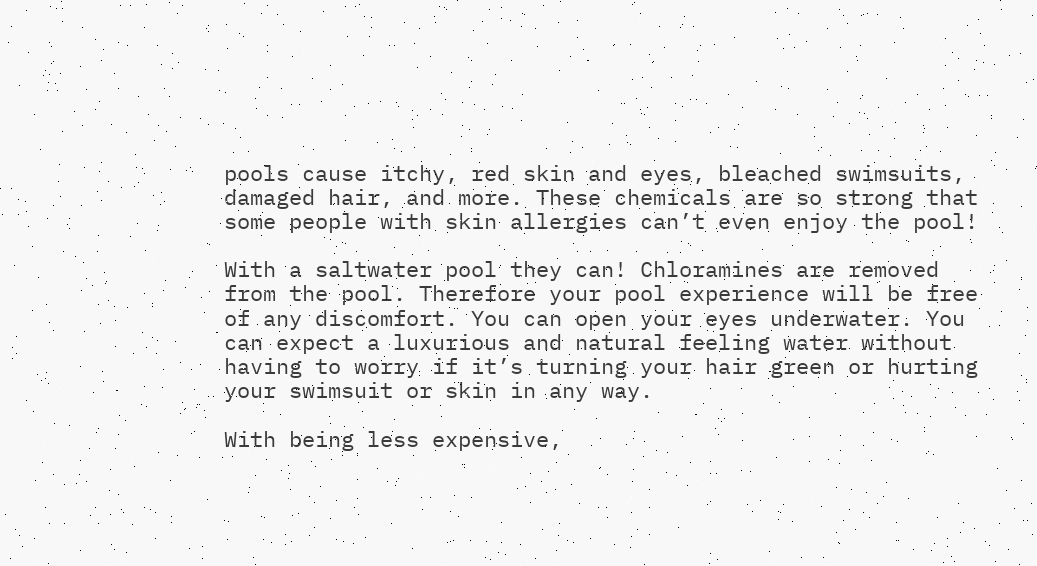pools cause itchy, red skin and eyes, bleached swimsuits, damaged hair, and more. These chemicals are so strong that some people with skin allergies can’t even enjoy the pool!

With a saltwater pool they can! Chloramines are removed from the pool. Therefore your pool experience will be free of any discomfort. You can open your eyes underwater. You can expect a luxurious and natural feeling water without having to worry if it’s turning your hair green or hurting your swimsuit or skin in any way.

With being less expensive,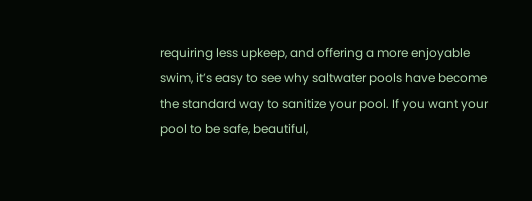requiring less upkeep, and offering a more enjoyable swim, it’s easy to see why saltwater pools have become the standard way to sanitize your pool. If you want your pool to be safe, beautiful,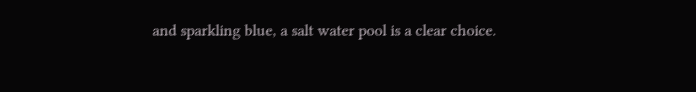and sparkling blue, a salt water pool is a clear choice.